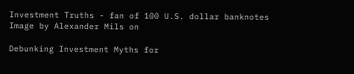Investment Truths - fan of 100 U.S. dollar banknotes
Image by Alexander Mils on

Debunking Investment Myths for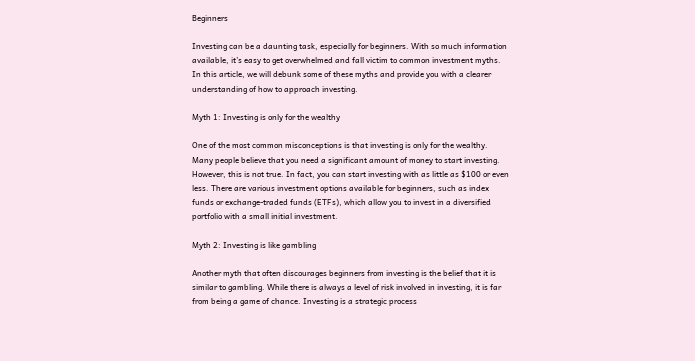Beginners

Investing can be a daunting task, especially for beginners. With so much information available, it’s easy to get overwhelmed and fall victim to common investment myths. In this article, we will debunk some of these myths and provide you with a clearer understanding of how to approach investing.

Myth 1: Investing is only for the wealthy

One of the most common misconceptions is that investing is only for the wealthy. Many people believe that you need a significant amount of money to start investing. However, this is not true. In fact, you can start investing with as little as $100 or even less. There are various investment options available for beginners, such as index funds or exchange-traded funds (ETFs), which allow you to invest in a diversified portfolio with a small initial investment.

Myth 2: Investing is like gambling

Another myth that often discourages beginners from investing is the belief that it is similar to gambling. While there is always a level of risk involved in investing, it is far from being a game of chance. Investing is a strategic process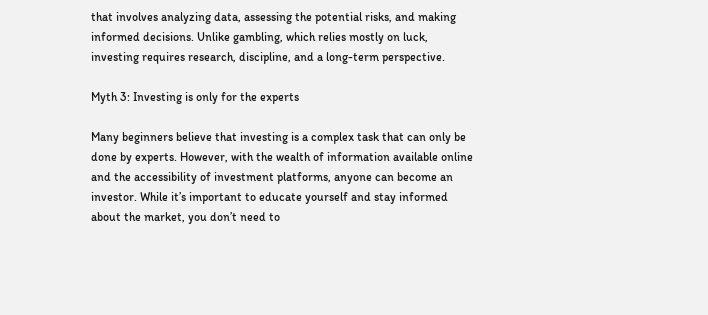that involves analyzing data, assessing the potential risks, and making informed decisions. Unlike gambling, which relies mostly on luck, investing requires research, discipline, and a long-term perspective.

Myth 3: Investing is only for the experts

Many beginners believe that investing is a complex task that can only be done by experts. However, with the wealth of information available online and the accessibility of investment platforms, anyone can become an investor. While it’s important to educate yourself and stay informed about the market, you don’t need to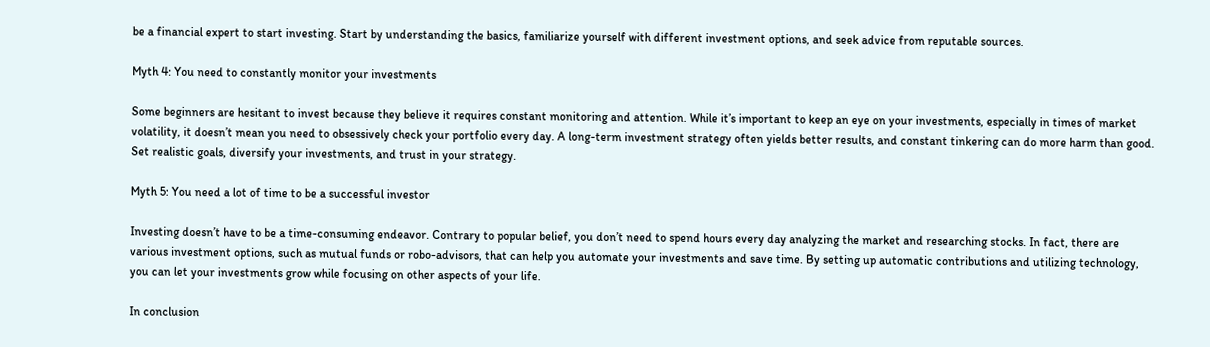be a financial expert to start investing. Start by understanding the basics, familiarize yourself with different investment options, and seek advice from reputable sources.

Myth 4: You need to constantly monitor your investments

Some beginners are hesitant to invest because they believe it requires constant monitoring and attention. While it’s important to keep an eye on your investments, especially in times of market volatility, it doesn’t mean you need to obsessively check your portfolio every day. A long-term investment strategy often yields better results, and constant tinkering can do more harm than good. Set realistic goals, diversify your investments, and trust in your strategy.

Myth 5: You need a lot of time to be a successful investor

Investing doesn’t have to be a time-consuming endeavor. Contrary to popular belief, you don’t need to spend hours every day analyzing the market and researching stocks. In fact, there are various investment options, such as mutual funds or robo-advisors, that can help you automate your investments and save time. By setting up automatic contributions and utilizing technology, you can let your investments grow while focusing on other aspects of your life.

In conclusion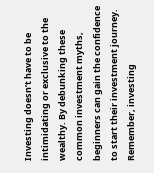Investing doesn’t have to be intimidating or exclusive to the wealthy. By debunking these common investment myths, beginners can gain the confidence to start their investment journey. Remember, investing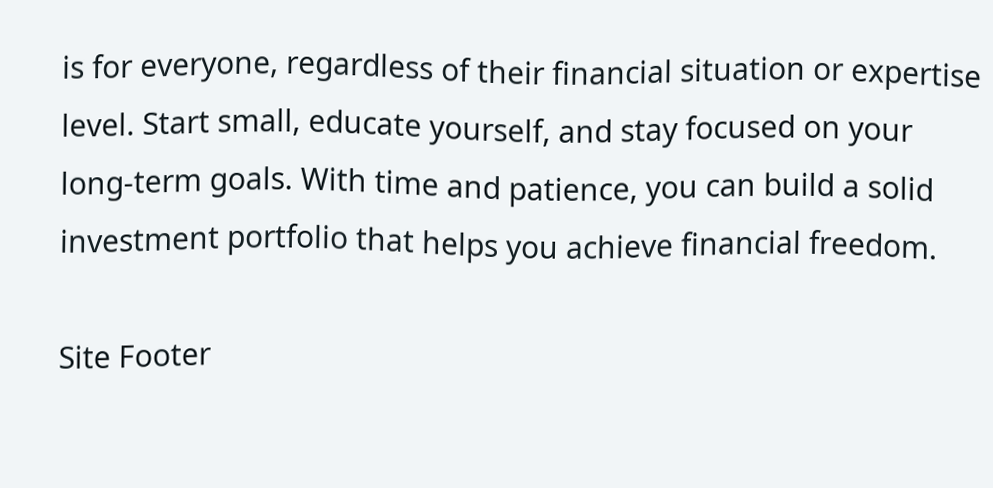is for everyone, regardless of their financial situation or expertise level. Start small, educate yourself, and stay focused on your long-term goals. With time and patience, you can build a solid investment portfolio that helps you achieve financial freedom.

Site Footer